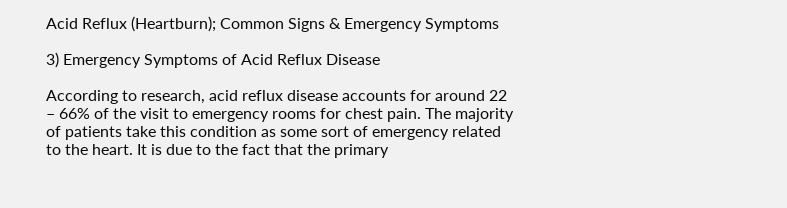Acid Reflux (Heartburn); Common Signs & Emergency Symptoms

3) Emergency Symptoms of Acid Reflux Disease

According to research, acid reflux disease accounts for around 22 – 66% of the visit to emergency rooms for chest pain. The majority of patients take this condition as some sort of emergency related to the heart. It is due to the fact that the primary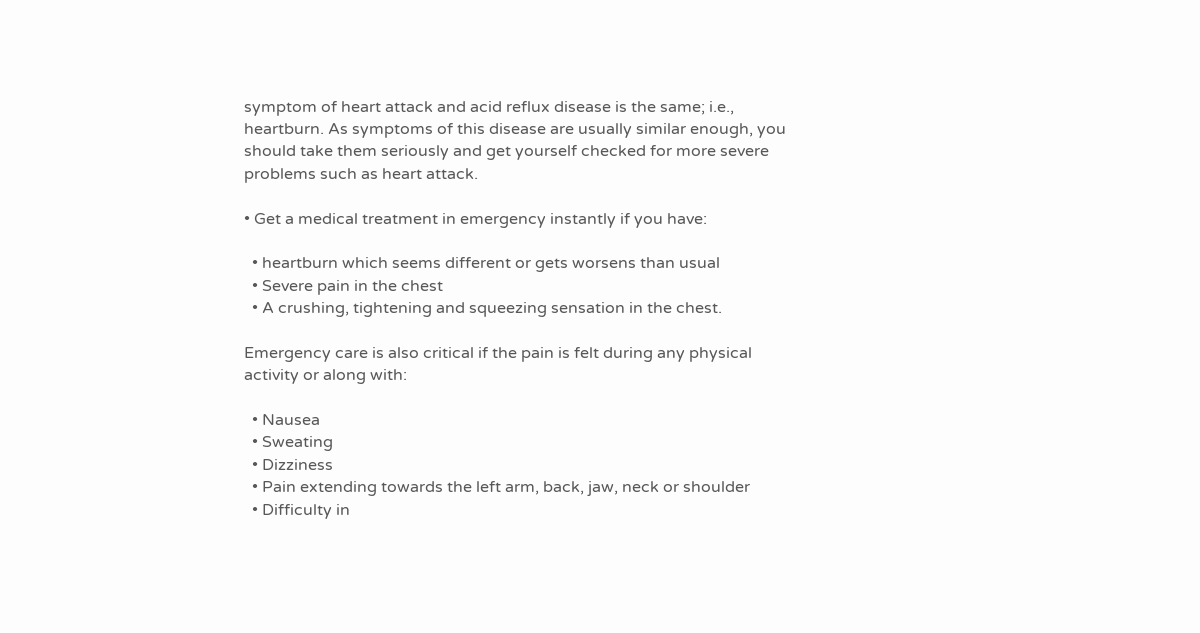symptom of heart attack and acid reflux disease is the same; i.e., heartburn. As symptoms of this disease are usually similar enough, you should take them seriously and get yourself checked for more severe problems such as heart attack.

• Get a medical treatment in emergency instantly if you have:

  • heartburn which seems different or gets worsens than usual
  • Severe pain in the chest
  • A crushing, tightening and squeezing sensation in the chest.

Emergency care is also critical if the pain is felt during any physical activity or along with:

  • Nausea
  • Sweating
  • Dizziness
  • Pain extending towards the left arm, back, jaw, neck or shoulder
  • Difficulty in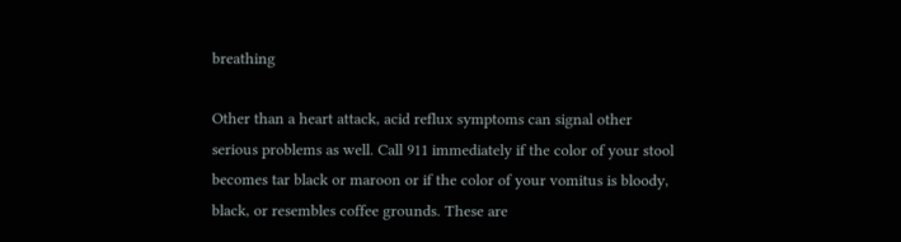breathing

Other than a heart attack, acid reflux symptoms can signal other serious problems as well. Call 911 immediately if the color of your stool becomes tar black or maroon or if the color of your vomitus is bloody, black, or resembles coffee grounds. These are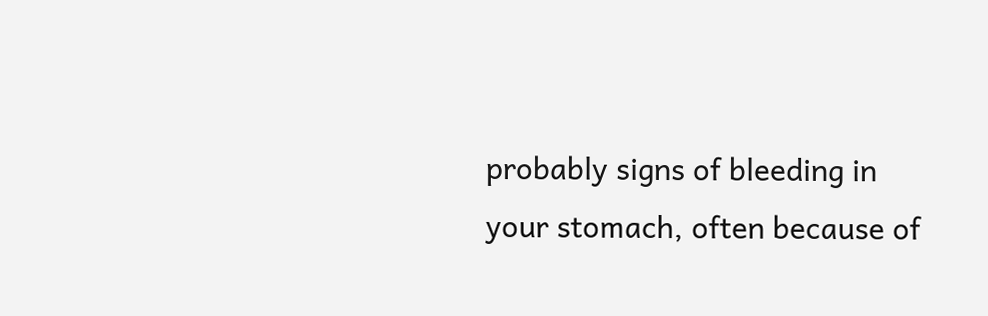probably signs of bleeding in your stomach, often because of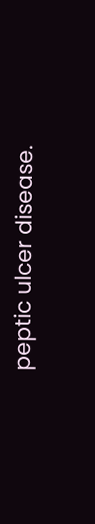peptic ulcer disease.